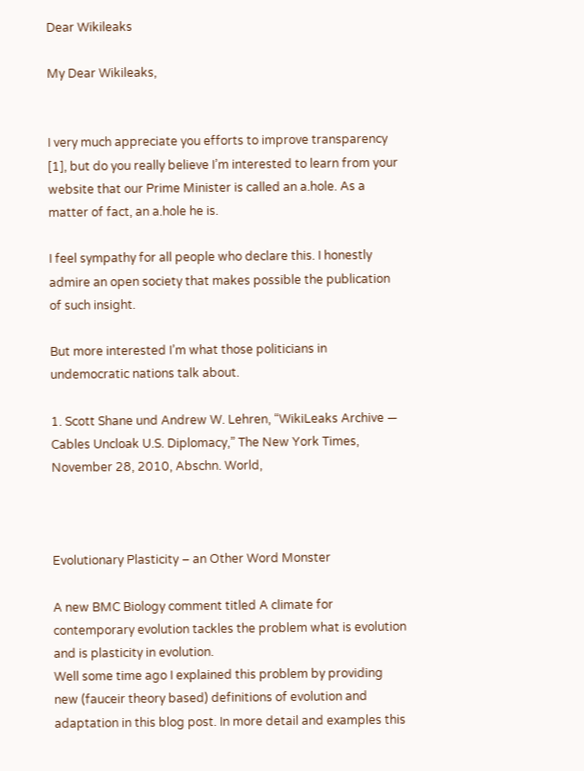Dear Wikileaks

My Dear Wikileaks,


I very much appreciate you efforts to improve transparency [1], but do you really believe I’m interested to learn from your website that our Prime Minister is called an a.hole. As a matter of fact, an a.hole he is.

I feel sympathy for all people who declare this. I honestly admire an open society that makes possible the publication of such insight.

But more interested I’m what those politicians in undemocratic nations talk about.

1. Scott Shane und Andrew W. Lehren, “WikiLeaks Archive — Cables Uncloak U.S. Diplomacy,” The New York Times, November 28, 2010, Abschn. World,



Evolutionary Plasticity – an Other Word Monster

A new BMC Biology comment titled A climate for contemporary evolution tackles the problem what is evolution and is plasticity in evolution.
Well some time ago I explained this problem by providing new (fauceir theory based) definitions of evolution and adaptation in this blog post. In more detail and examples this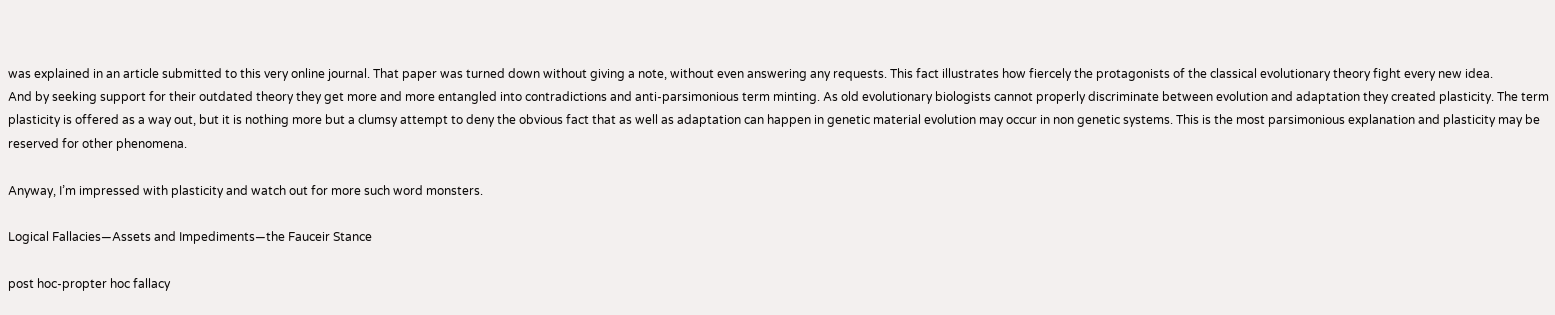was explained in an article submitted to this very online journal. That paper was turned down without giving a note, without even answering any requests. This fact illustrates how fiercely the protagonists of the classical evolutionary theory fight every new idea.
And by seeking support for their outdated theory they get more and more entangled into contradictions and anti-parsimonious term minting. As old evolutionary biologists cannot properly discriminate between evolution and adaptation they created plasticity. The term plasticity is offered as a way out, but it is nothing more but a clumsy attempt to deny the obvious fact that as well as adaptation can happen in genetic material evolution may occur in non genetic systems. This is the most parsimonious explanation and plasticity may be reserved for other phenomena.

Anyway, I’m impressed with plasticity and watch out for more such word monsters.

Logical Fallacies—Assets and Impediments—the Fauceir Stance

post hoc-propter hoc fallacy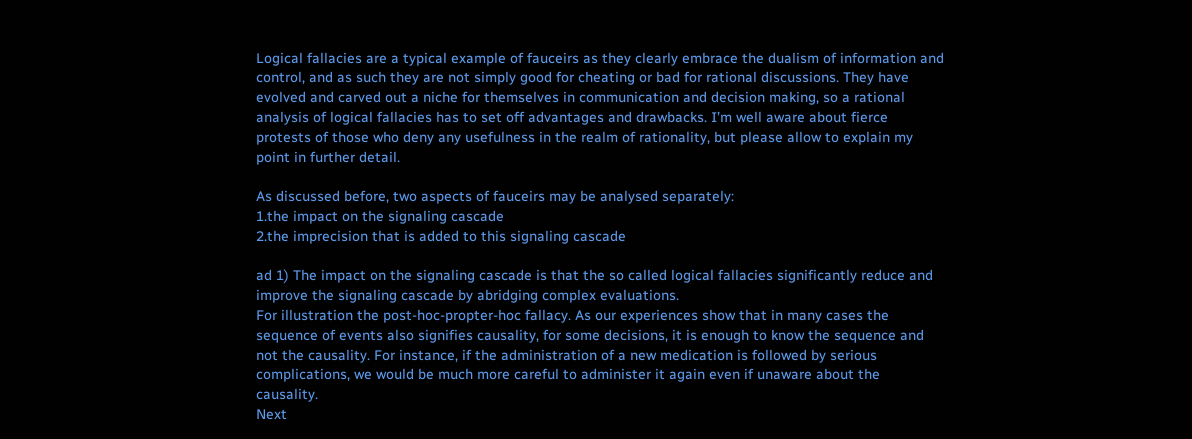Logical fallacies are a typical example of fauceirs as they clearly embrace the dualism of information and control, and as such they are not simply good for cheating or bad for rational discussions. They have evolved and carved out a niche for themselves in communication and decision making, so a rational analysis of logical fallacies has to set off advantages and drawbacks. I’m well aware about fierce protests of those who deny any usefulness in the realm of rationality, but please allow to explain my point in further detail.

As discussed before, two aspects of fauceirs may be analysed separately:
1.the impact on the signaling cascade
2.the imprecision that is added to this signaling cascade

ad 1) The impact on the signaling cascade is that the so called logical fallacies significantly reduce and improve the signaling cascade by abridging complex evaluations.
For illustration the post-hoc-propter-hoc fallacy. As our experiences show that in many cases the sequence of events also signifies causality, for some decisions, it is enough to know the sequence and not the causality. For instance, if the administration of a new medication is followed by serious complications, we would be much more careful to administer it again even if unaware about the causality.
Next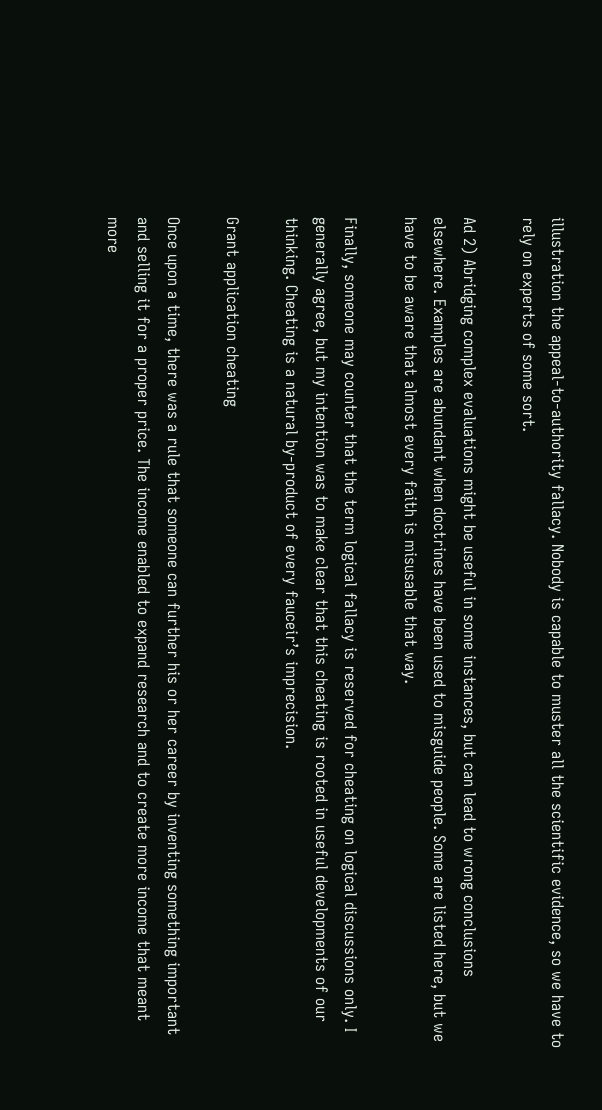illustration the appeal-to-authority fallacy. Nobody is capable to muster all the scientific evidence, so we have to rely on experts of some sort.

Ad 2) Abridging complex evaluations might be useful in some instances, but can lead to wrong conclusions elsewhere. Examples are abundant when doctrines have been used to misguide people. Some are listed here, but we have to be aware that almost every faith is misusable that way.

Finally, someone may counter that the term logical fallacy is reserved for cheating on logical discussions only. I generally agree, but my intention was to make clear that this cheating is rooted in useful developments of our thinking. Cheating is a natural by-product of every fauceir’s imprecision.

Grant application cheating

Once upon a time, there was a rule that someone can further his or her career by inventing something important and selling it for a proper price. The income enabled to expand research and to create more income that meant more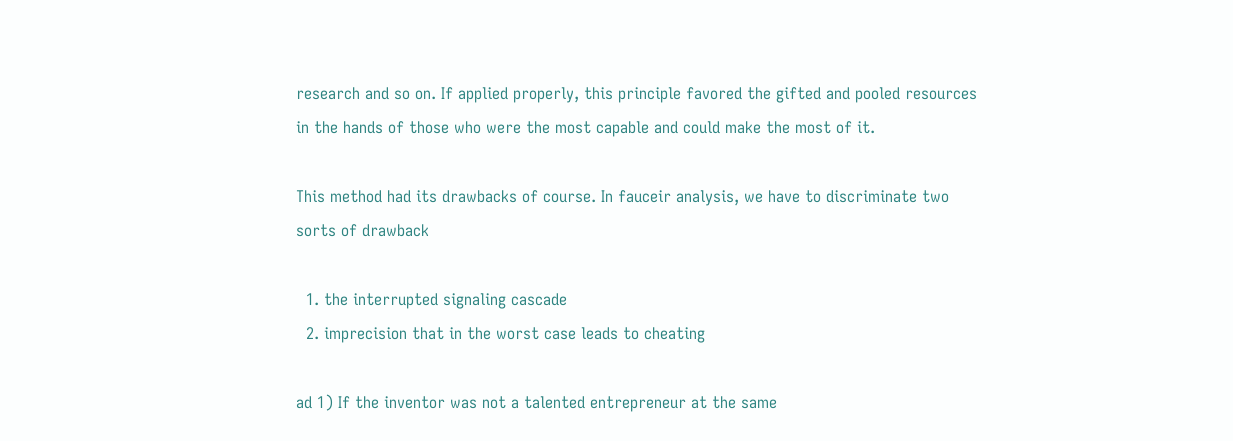research and so on. If applied properly, this principle favored the gifted and pooled resources in the hands of those who were the most capable and could make the most of it.

This method had its drawbacks of course. In fauceir analysis, we have to discriminate two sorts of drawback

  1. the interrupted signaling cascade
  2. imprecision that in the worst case leads to cheating

ad 1) If the inventor was not a talented entrepreneur at the same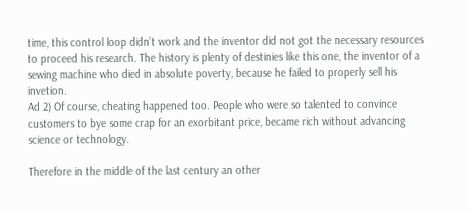time, this control loop didn’t work and the inventor did not got the necessary resources to proceed his research. The history is plenty of destinies like this one, the inventor of a sewing machine who died in absolute poverty, because he failed to properly sell his invetion.
Ad 2) Of course, cheating happened too. People who were so talented to convince customers to bye some crap for an exorbitant price, became rich without advancing science or technology.

Therefore in the middle of the last century an other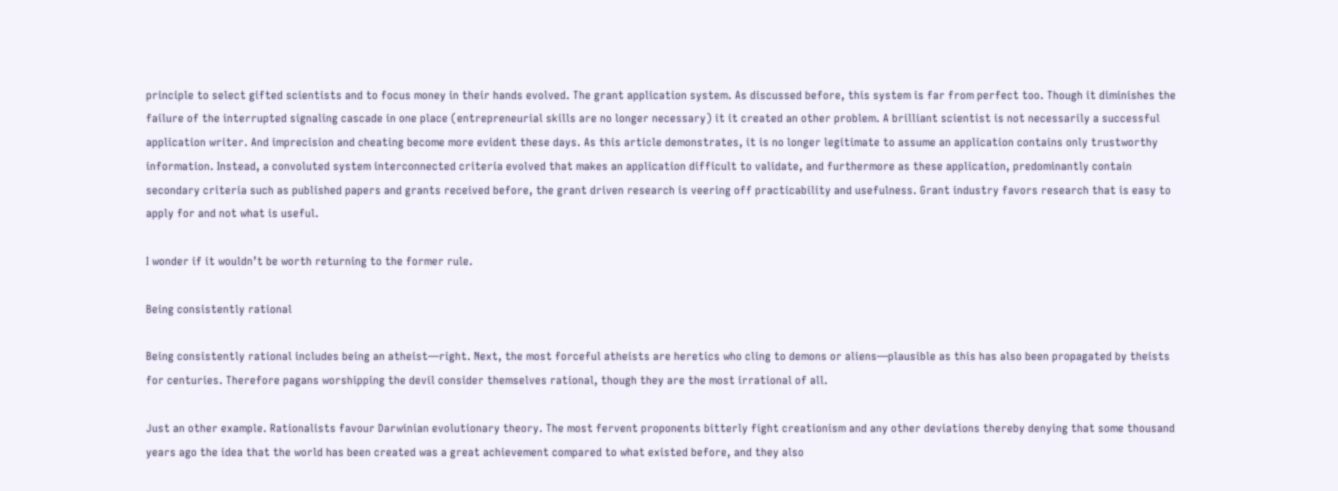principle to select gifted scientists and to focus money in their hands evolved. The grant application system. As discussed before, this system is far from perfect too. Though it diminishes the failure of the interrupted signaling cascade in one place (entrepreneurial skills are no longer necessary) it it created an other problem. A brilliant scientist is not necessarily a successful application writer. And imprecision and cheating become more evident these days. As this article demonstrates, it is no longer legitimate to assume an application contains only trustworthy information. Instead, a convoluted system interconnected criteria evolved that makes an application difficult to validate, and furthermore as these application, predominantly contain secondary criteria such as published papers and grants received before, the grant driven research is veering off practicability and usefulness. Grant industry favors research that is easy to apply for and not what is useful.

I wonder if it wouldn’t be worth returning to the former rule.

Being consistently rational

Being consistently rational includes being an atheist—right. Next, the most forceful atheists are heretics who cling to demons or aliens—plausible as this has also been propagated by theists for centuries. Therefore pagans worshipping the devil consider themselves rational, though they are the most irrational of all.

Just an other example. Rationalists favour Darwinian evolutionary theory. The most fervent proponents bitterly fight creationism and any other deviations thereby denying that some thousand years ago the idea that the world has been created was a great achievement compared to what existed before, and they also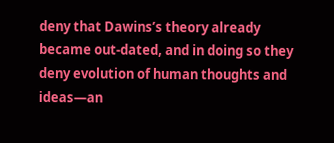deny that Dawins’s theory already became out-dated, and in doing so they deny evolution of human thoughts and ideas—an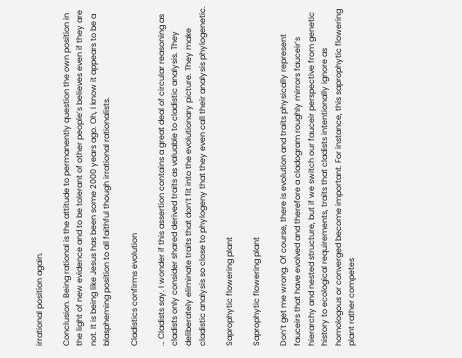irrational position again.

Conclusion. Being rational is the attitude to permanently question the own position in the light of new evidence and to be tolerant of other people’s believes even if they are not. It is being like Jesus has been some 2000 years ago. Oh, I know it appears to be a blaspheming position to all faithful though irrational rationalists.

Cladistics confirms evolution

… Cladists say. I wonder if this assertion contains a great deal of circular reasoning as cladists only consider shared derived traits as valuable to cladistic analysis. They deliberately eliminate traits that don’t fit into the evolutionary picture. They make cladistic analysis so close to phylogeny that they even call their analysis phylogenetic.

Saprophytic flowering plant

Saprophytic flowering plant

Don’t get me wrong. Of course, there is evolution and traits physically represent fauceirs that have evolved and therefore a cladogram roughly mirrors fauceir’s hierarchy and nested structure, but if we switch our fauceir perspective from genetic history to ecological requirements, traits that cladists intentionally ignore as homologous or converged become important. For instance, this saprophytic flowering plant rather competes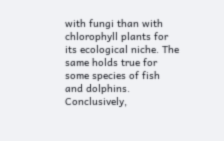with fungi than with chlorophyll plants for its ecological niche. The same holds true for some species of fish and dolphins. Conclusively,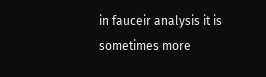in fauceir analysis it is sometimes more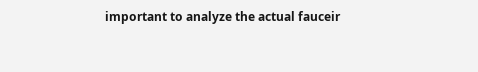important to analyze the actual fauceir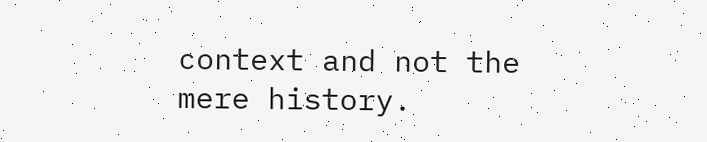context and not the mere history.